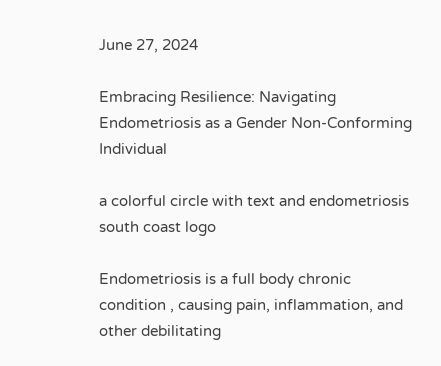June 27, 2024

Embracing Resilience: Navigating Endometriosis as a Gender Non-Conforming Individual

a colorful circle with text and endometriosis south coast logo

Endometriosis is a full body chronic condition , causing pain, inflammation, and other debilitating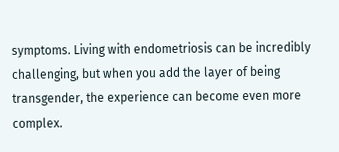symptoms. Living with endometriosis can be incredibly challenging, but when you add the layer of being transgender, the experience can become even more complex.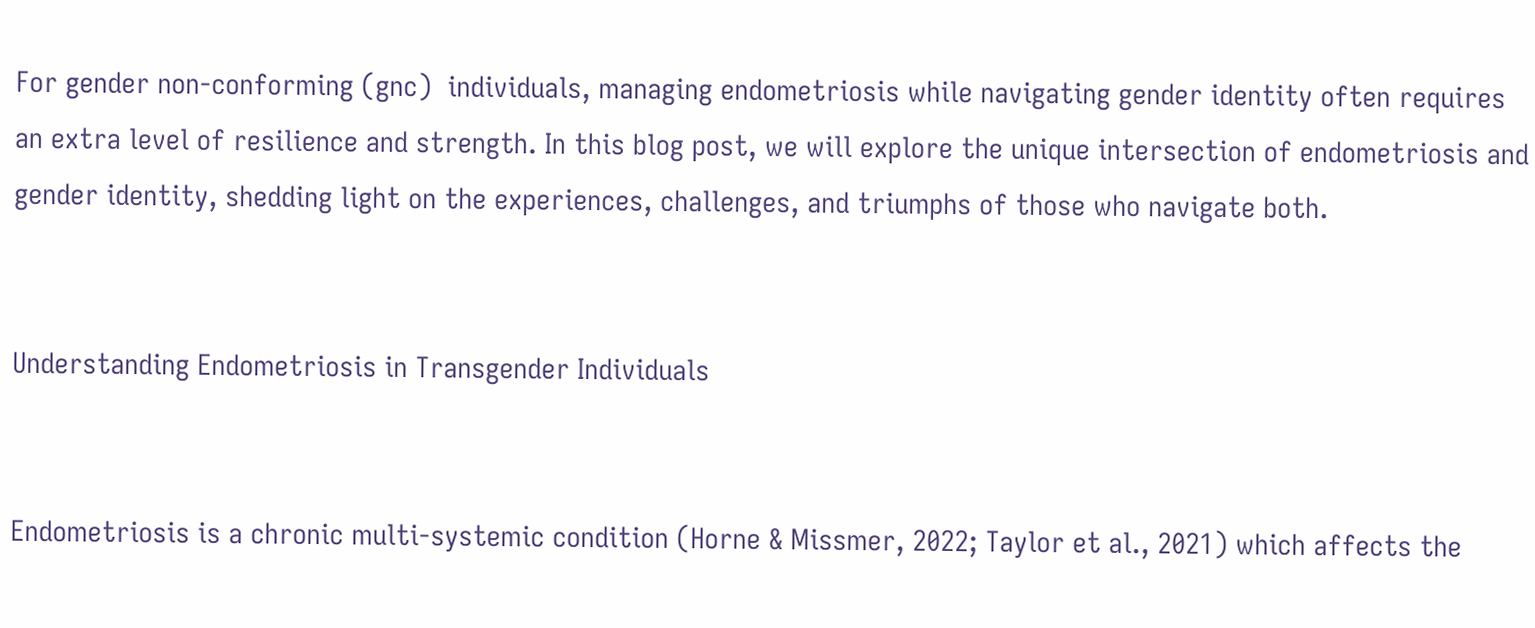For gender non-conforming (gnc)  individuals, managing endometriosis while navigating gender identity often requires an extra level of resilience and strength. In this blog post, we will explore the unique intersection of endometriosis and gender identity, shedding light on the experiences, challenges, and triumphs of those who navigate both.


Understanding Endometriosis in Transgender Individuals


Endometriosis is a chronic multi-systemic condition (Horne & Missmer, 2022; Taylor et al., 2021) which affects the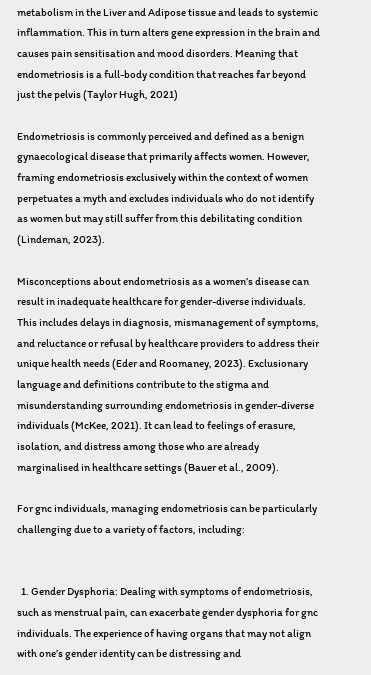metabolism in the Liver and Adipose tissue and leads to systemic inflammation. This in turn alters gene expression in the brain and causes pain sensitisation and mood disorders. Meaning that endometriosis is a full-body condition that reaches far beyond just the pelvis (Taylor Hugh, 2021)

Endometriosis is commonly perceived and defined as a benign gynaecological disease that primarily affects women. However, framing endometriosis exclusively within the context of women perpetuates a myth and excludes individuals who do not identify as women but may still suffer from this debilitating condition (Lindeman, 2023).

Misconceptions about endometriosis as a women’s disease can result in inadequate healthcare for gender-diverse individuals. This includes delays in diagnosis, mismanagement of symptoms, and reluctance or refusal by healthcare providers to address their unique health needs (Eder and Roomaney, 2023). Exclusionary language and definitions contribute to the stigma and misunderstanding surrounding endometriosis in gender-diverse individuals (McKee, 2021). It can lead to feelings of erasure, isolation, and distress among those who are already marginalised in healthcare settings (Bauer et al., 2009).

For gnc individuals, managing endometriosis can be particularly challenging due to a variety of factors, including:


  1. Gender Dysphoria: Dealing with symptoms of endometriosis, such as menstrual pain, can exacerbate gender dysphoria for gnc individuals. The experience of having organs that may not align with one’s gender identity can be distressing and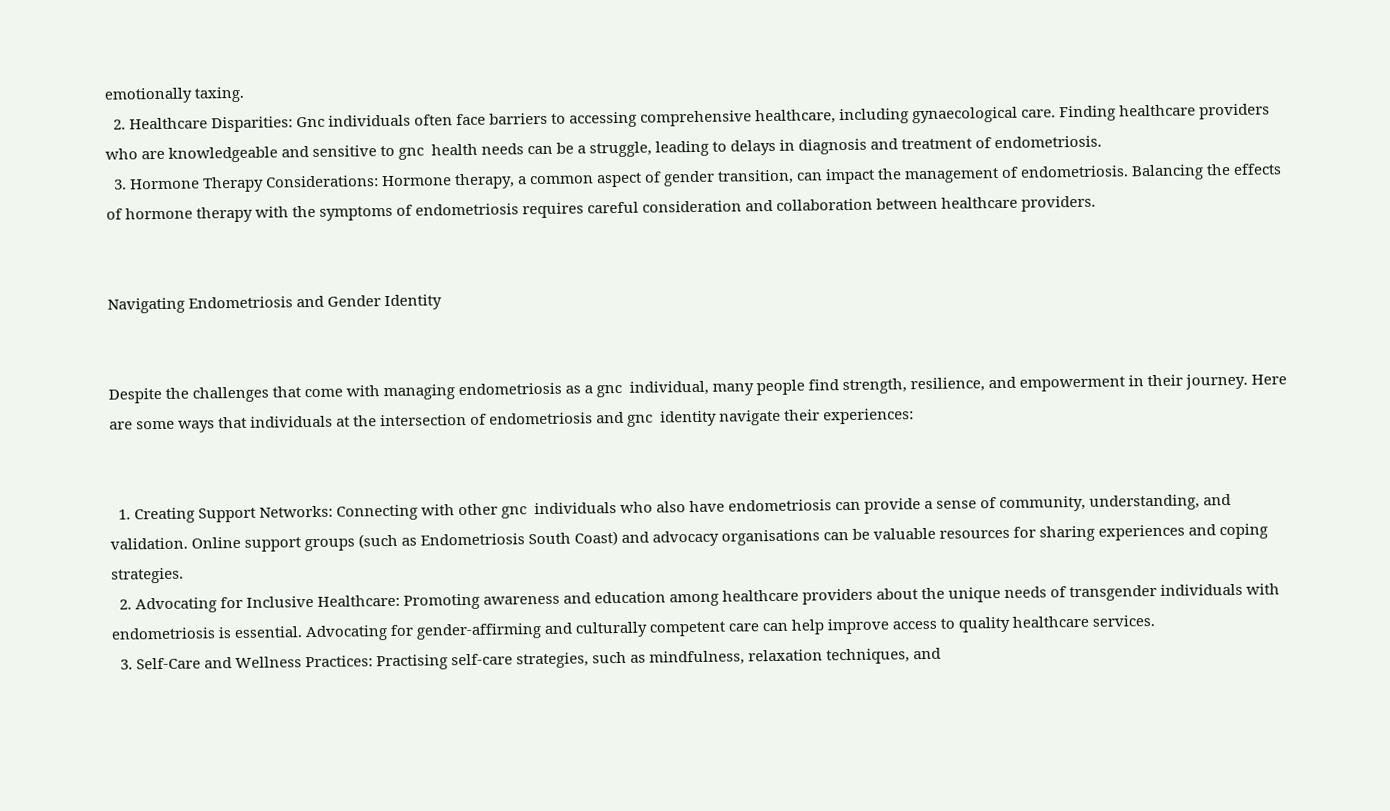emotionally taxing.
  2. Healthcare Disparities: Gnc individuals often face barriers to accessing comprehensive healthcare, including gynaecological care. Finding healthcare providers who are knowledgeable and sensitive to gnc  health needs can be a struggle, leading to delays in diagnosis and treatment of endometriosis.
  3. Hormone Therapy Considerations: Hormone therapy, a common aspect of gender transition, can impact the management of endometriosis. Balancing the effects of hormone therapy with the symptoms of endometriosis requires careful consideration and collaboration between healthcare providers.


Navigating Endometriosis and Gender Identity


Despite the challenges that come with managing endometriosis as a gnc  individual, many people find strength, resilience, and empowerment in their journey. Here are some ways that individuals at the intersection of endometriosis and gnc  identity navigate their experiences:


  1. Creating Support Networks: Connecting with other gnc  individuals who also have endometriosis can provide a sense of community, understanding, and validation. Online support groups (such as Endometriosis South Coast) and advocacy organisations can be valuable resources for sharing experiences and coping strategies.
  2. Advocating for Inclusive Healthcare: Promoting awareness and education among healthcare providers about the unique needs of transgender individuals with endometriosis is essential. Advocating for gender-affirming and culturally competent care can help improve access to quality healthcare services.
  3. Self-Care and Wellness Practices: Practising self-care strategies, such as mindfulness, relaxation techniques, and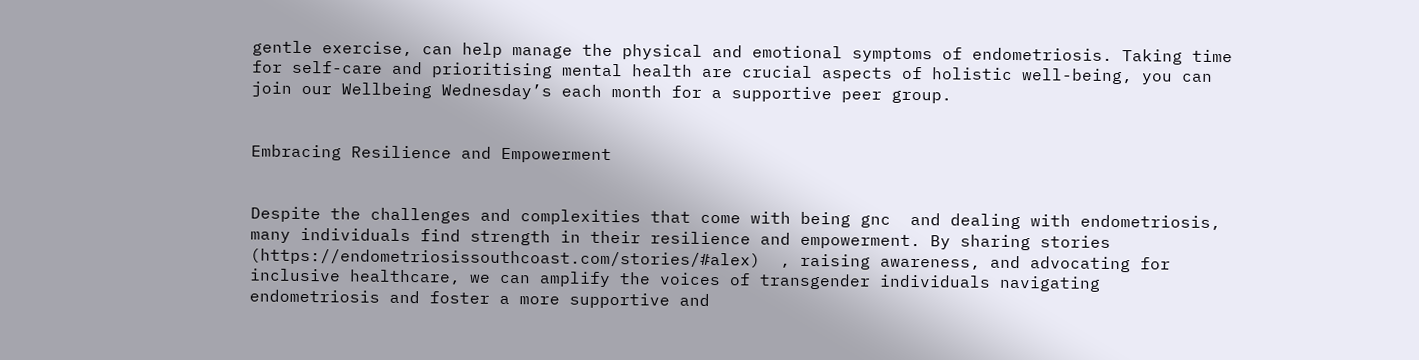gentle exercise, can help manage the physical and emotional symptoms of endometriosis. Taking time for self-care and prioritising mental health are crucial aspects of holistic well-being, you can join our Wellbeing Wednesday’s each month for a supportive peer group.


Embracing Resilience and Empowerment


Despite the challenges and complexities that come with being gnc  and dealing with endometriosis, many individuals find strength in their resilience and empowerment. By sharing stories (https://endometriosissouthcoast.com/stories/#alex)  , raising awareness, and advocating for inclusive healthcare, we can amplify the voices of transgender individuals navigating endometriosis and foster a more supportive and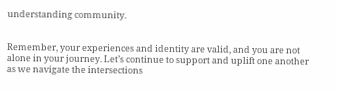understanding community.


Remember, your experiences and identity are valid, and you are not alone in your journey. Let’s continue to support and uplift one another as we navigate the intersections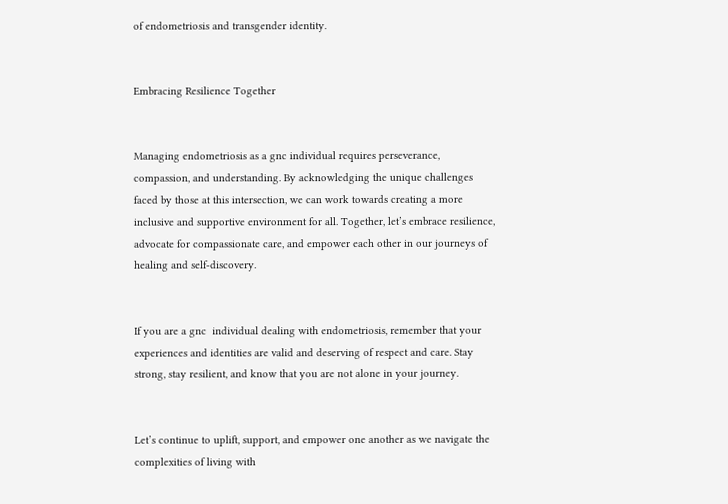of endometriosis and transgender identity.


Embracing Resilience Together


Managing endometriosis as a gnc individual requires perseverance, compassion, and understanding. By acknowledging the unique challenges faced by those at this intersection, we can work towards creating a more inclusive and supportive environment for all. Together, let’s embrace resilience, advocate for compassionate care, and empower each other in our journeys of healing and self-discovery.


If you are a gnc  individual dealing with endometriosis, remember that your experiences and identities are valid and deserving of respect and care. Stay strong, stay resilient, and know that you are not alone in your journey.


Let’s continue to uplift, support, and empower one another as we navigate the complexities of living with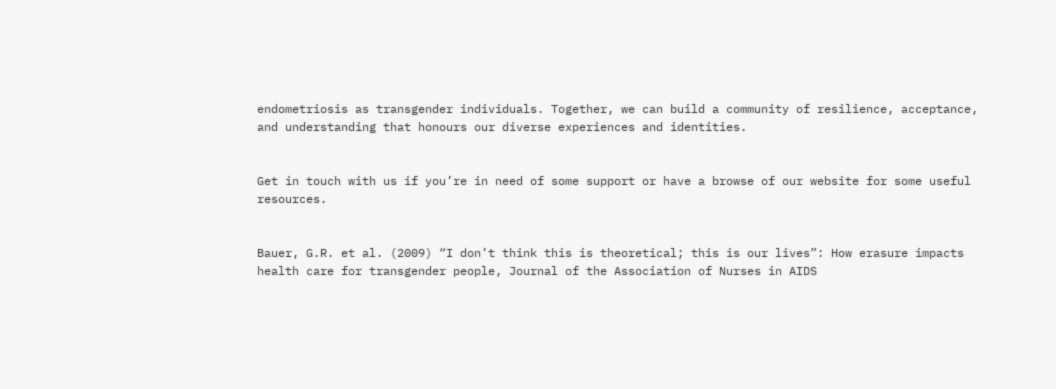endometriosis as transgender individuals. Together, we can build a community of resilience, acceptance, and understanding that honours our diverse experiences and identities.


Get in touch with us if you’re in need of some support or have a browse of our website for some useful resources.


Bauer, G.R. et al. (2009) “I don’t think this is theoretical; this is our lives”: How erasure impacts health care for transgender people, Journal of the Association of Nurses in AIDS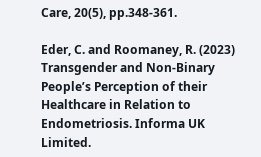Care, 20(5), pp.348-361.

Eder, C. and Roomaney, R. (2023) Transgender and Non-Binary People’s Perception of their Healthcare in Relation to Endometriosis. Informa UK Limited.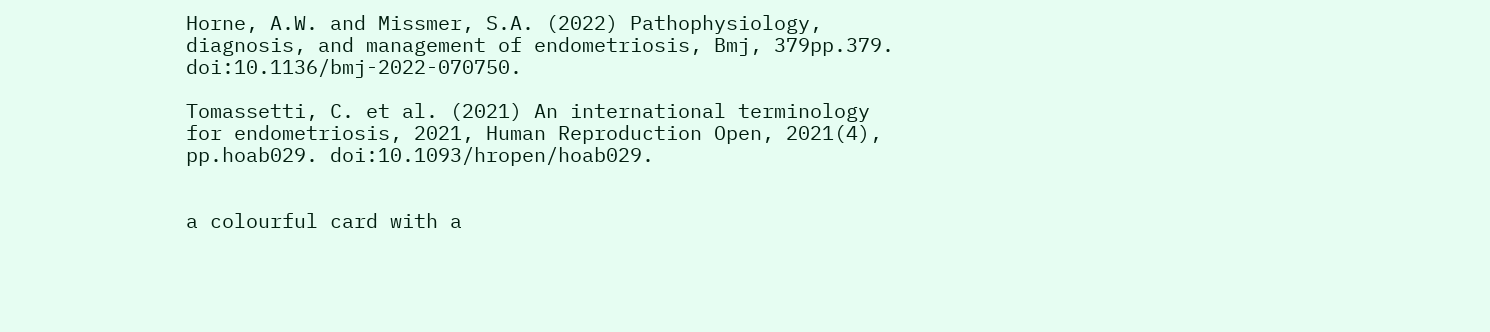Horne, A.W. and Missmer, S.A. (2022) Pathophysiology, diagnosis, and management of endometriosis, Bmj, 379pp.379. doi:10.1136/bmj-2022-070750.

Tomassetti, C. et al. (2021) An international terminology for endometriosis, 2021, Human Reproduction Open, 2021(4), pp.hoab029. doi:10.1093/hropen/hoab029.


a colourful card with a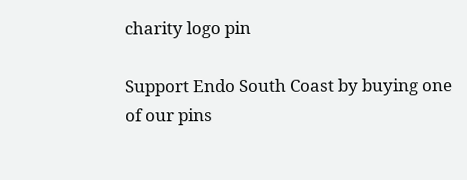charity logo pin

Support Endo South Coast by buying one of our pins